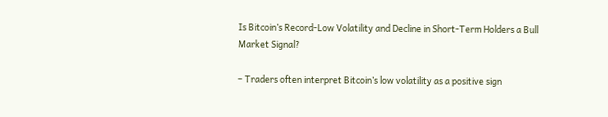Is Bitcoin’s Record-Low Volatility and Decline in Short-Term Holders a Bull Market Signal?

– Traders often interpret Bitcoin’s low volatility as a positive sign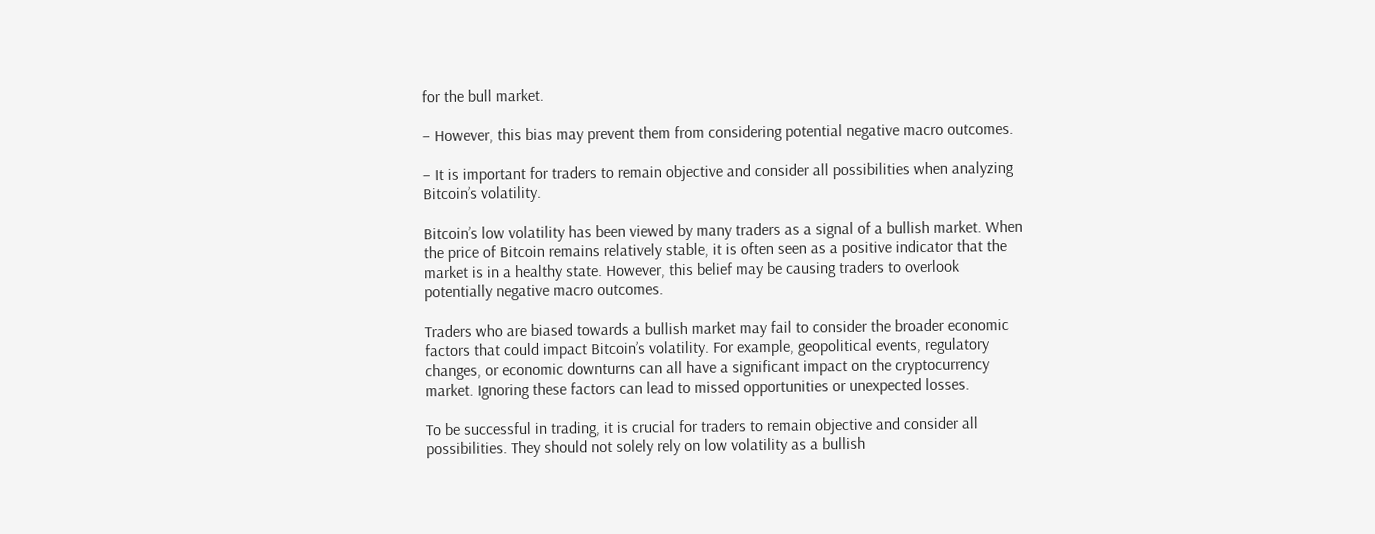for the bull market.

– However, this bias may prevent them from considering potential negative macro outcomes.

– It is important for traders to remain objective and consider all possibilities when analyzing Bitcoin’s volatility.

Bitcoin’s low volatility has been viewed by many traders as a signal of a bullish market. When the price of Bitcoin remains relatively stable, it is often seen as a positive indicator that the market is in a healthy state. However, this belief may be causing traders to overlook potentially negative macro outcomes.

Traders who are biased towards a bullish market may fail to consider the broader economic factors that could impact Bitcoin’s volatility. For example, geopolitical events, regulatory changes, or economic downturns can all have a significant impact on the cryptocurrency market. Ignoring these factors can lead to missed opportunities or unexpected losses.

To be successful in trading, it is crucial for traders to remain objective and consider all possibilities. They should not solely rely on low volatility as a bullish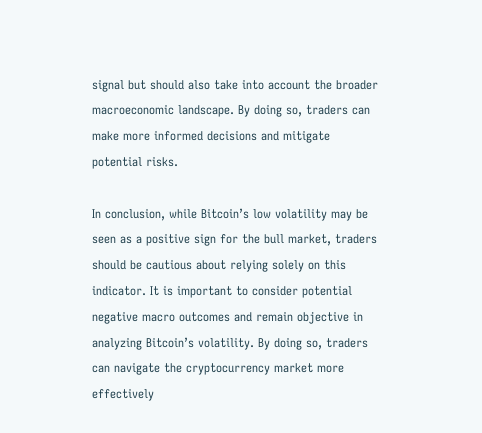signal but should also take into account the broader macroeconomic landscape. By doing so, traders can make more informed decisions and mitigate potential risks.

In conclusion, while Bitcoin’s low volatility may be seen as a positive sign for the bull market, traders should be cautious about relying solely on this indicator. It is important to consider potential negative macro outcomes and remain objective in analyzing Bitcoin’s volatility. By doing so, traders can navigate the cryptocurrency market more effectively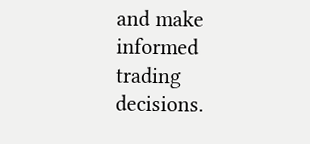and make informed trading decisions.